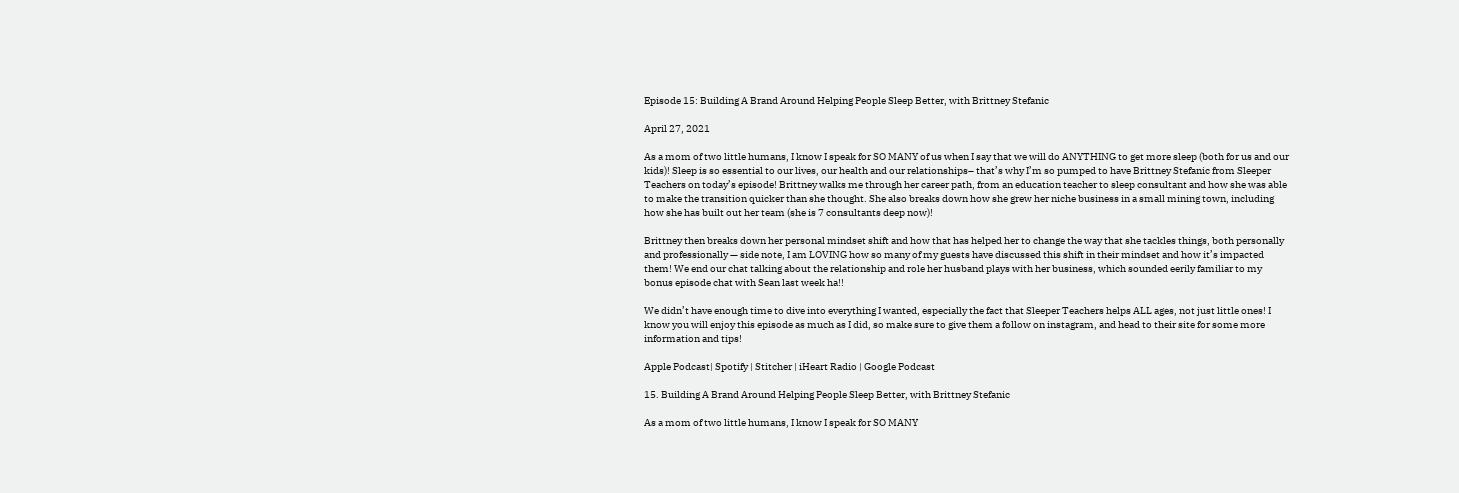Episode 15: Building A Brand Around Helping People Sleep Better, with Brittney Stefanic

April 27, 2021

As a mom of two little humans, I know I speak for SO MANY of us when I say that we will do ANYTHING to get more sleep (both for us and our kids)! Sleep is so essential to our lives, our health and our relationships– that’s why I’m so pumped to have Brittney Stefanic from Sleeper Teachers on today’s episode! Brittney walks me through her career path, from an education teacher to sleep consultant and how she was able to make the transition quicker than she thought. She also breaks down how she grew her niche business in a small mining town, including how she has built out her team (she is 7 consultants deep now)!

Brittney then breaks down her personal mindset shift and how that has helped her to change the way that she tackles things, both personally and professionally — side note, I am LOVING how so many of my guests have discussed this shift in their mindset and how it’s impacted them! We end our chat talking about the relationship and role her husband plays with her business, which sounded eerily familiar to my bonus episode chat with Sean last week ha!!

We didn’t have enough time to dive into everything I wanted, especially the fact that Sleeper Teachers helps ALL ages, not just little ones! I know you will enjoy this episode as much as I did, so make sure to give them a follow on instagram, and head to their site for some more information and tips!

Apple Podcast| Spotify | Stitcher | iHeart Radio | Google Podcast

15. Building A Brand Around Helping People Sleep Better, with Brittney Stefanic

As a mom of two little humans, I know I speak for SO MANY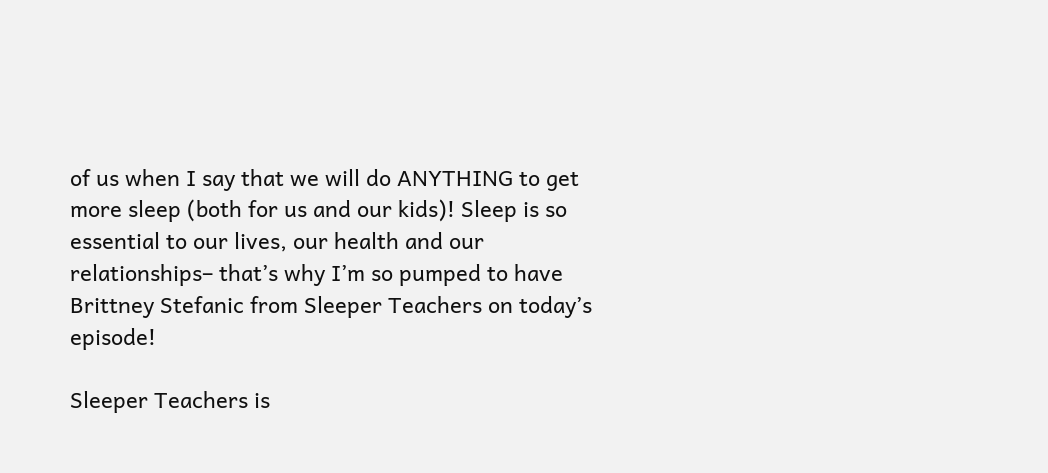of us when I say that we will do ANYTHING to get more sleep (both for us and our kids)! Sleep is so essential to our lives, our health and our relationships– that’s why I’m so pumped to have Brittney Stefanic from Sleeper Teachers on today’s episode!

Sleeper Teachers is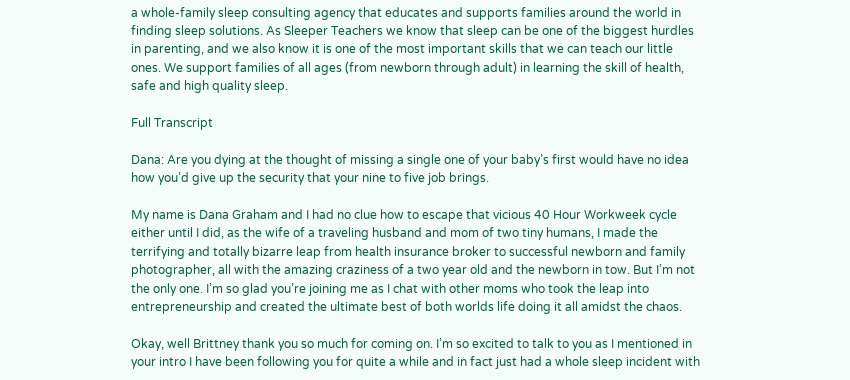a whole-family sleep consulting agency that educates and supports families around the world in finding sleep solutions. As Sleeper Teachers we know that sleep can be one of the biggest hurdles in parenting, and we also know it is one of the most important skills that we can teach our little ones. We support families of all ages (from newborn through adult) in learning the skill of health, safe and high quality sleep.

Full Transcript

Dana: Are you dying at the thought of missing a single one of your baby’s first would have no idea how you’d give up the security that your nine to five job brings.

My name is Dana Graham and I had no clue how to escape that vicious 40 Hour Workweek cycle either until I did, as the wife of a traveling husband and mom of two tiny humans, I made the terrifying and totally bizarre leap from health insurance broker to successful newborn and family photographer, all with the amazing craziness of a two year old and the newborn in tow. But I’m not the only one. I’m so glad you’re joining me as I chat with other moms who took the leap into entrepreneurship and created the ultimate best of both worlds life doing it all amidst the chaos.

Okay, well Brittney thank you so much for coming on. I’m so excited to talk to you as I mentioned in your intro I have been following you for quite a while and in fact just had a whole sleep incident with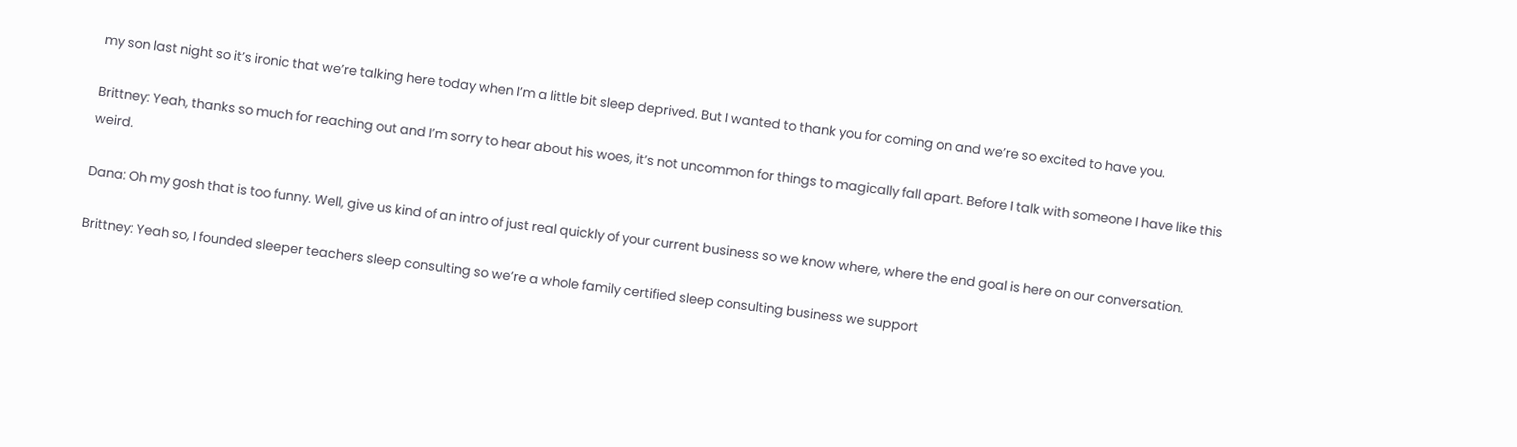my son last night so it’s ironic that we’re talking here today when I’m a little bit sleep deprived. But I wanted to thank you for coming on and we’re so excited to have you.

Brittney: Yeah, thanks so much for reaching out and I’m sorry to hear about his woes, it’s not uncommon for things to magically fall apart. Before I talk with someone I have like this weird.

Dana: Oh my gosh that is too funny. Well, give us kind of an intro of just real quickly of your current business so we know where, where the end goal is here on our conversation.

Brittney: Yeah so, I founded sleeper teachers sleep consulting so we’re a whole family certified sleep consulting business we support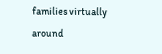families virtually around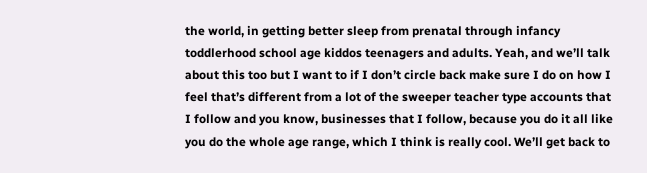the world, in getting better sleep from prenatal through infancy toddlerhood school age kiddos teenagers and adults. Yeah, and we’ll talk about this too but I want to if I don’t circle back make sure I do on how I feel that’s different from a lot of the sweeper teacher type accounts that I follow and you know, businesses that I follow, because you do it all like you do the whole age range, which I think is really cool. We’ll get back to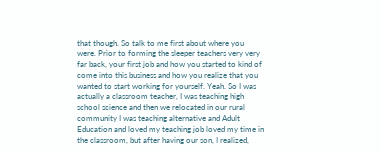that though. So talk to me first about where you were. Prior to forming the sleeper teachers very very far back, your first job and how you started to kind of come into this business and how you realize that you wanted to start working for yourself. Yeah. So I was actually a classroom teacher, I was teaching high school science and then we relocated in our rural community I was teaching alternative and Adult Education and loved my teaching job loved my time in the classroom, but after having our son, I realized,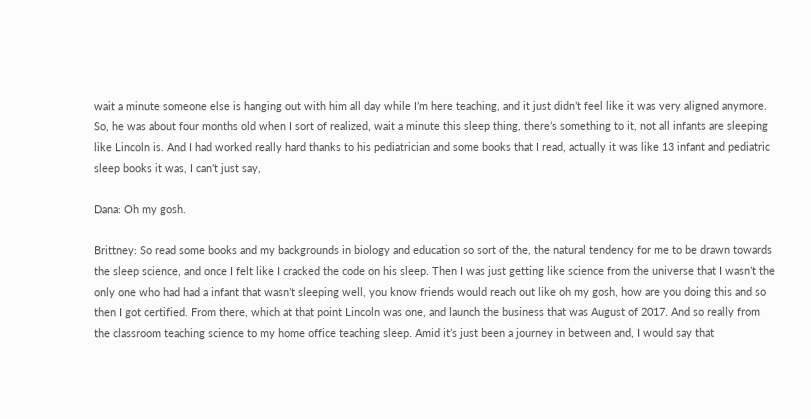wait a minute someone else is hanging out with him all day while I’m here teaching, and it just didn’t feel like it was very aligned anymore. So, he was about four months old when I sort of realized, wait a minute this sleep thing, there’s something to it, not all infants are sleeping like Lincoln is. And I had worked really hard thanks to his pediatrician and some books that I read, actually it was like 13 infant and pediatric sleep books it was, I can’t just say,

Dana: Oh my gosh.

Brittney: So read some books and my backgrounds in biology and education so sort of the, the natural tendency for me to be drawn towards the sleep science, and once I felt like I cracked the code on his sleep. Then I was just getting like science from the universe that I wasn’t the only one who had had a infant that wasn’t sleeping well, you know friends would reach out like oh my gosh, how are you doing this and so then I got certified. From there, which at that point Lincoln was one, and launch the business that was August of 2017. And so really from the classroom teaching science to my home office teaching sleep. Amid it’s just been a journey in between and, I would say that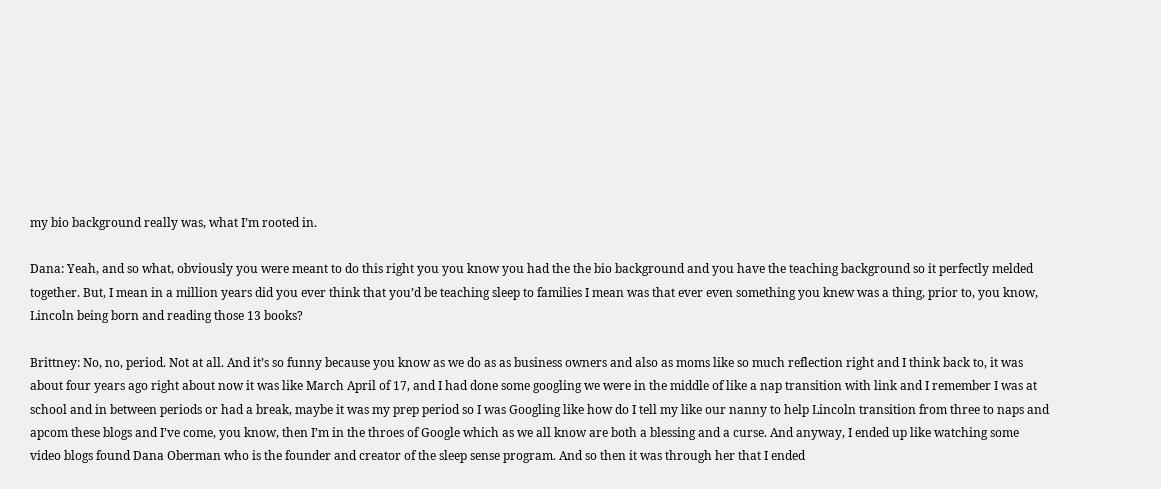my bio background really was, what I’m rooted in.

Dana: Yeah, and so what, obviously you were meant to do this right you you know you had the the bio background and you have the teaching background so it perfectly melded together. But, I mean in a million years did you ever think that you’d be teaching sleep to families I mean was that ever even something you knew was a thing, prior to, you know, Lincoln being born and reading those 13 books?

Brittney: No, no, period. Not at all. And it’s so funny because you know as we do as as business owners and also as moms like so much reflection right and I think back to, it was about four years ago right about now it was like March April of 17, and I had done some googling we were in the middle of like a nap transition with link and I remember I was at school and in between periods or had a break, maybe it was my prep period so I was Googling like how do I tell my like our nanny to help Lincoln transition from three to naps and apcom these blogs and I’ve come, you know, then I’m in the throes of Google which as we all know are both a blessing and a curse. And anyway, I ended up like watching some video blogs found Dana Oberman who is the founder and creator of the sleep sense program. And so then it was through her that I ended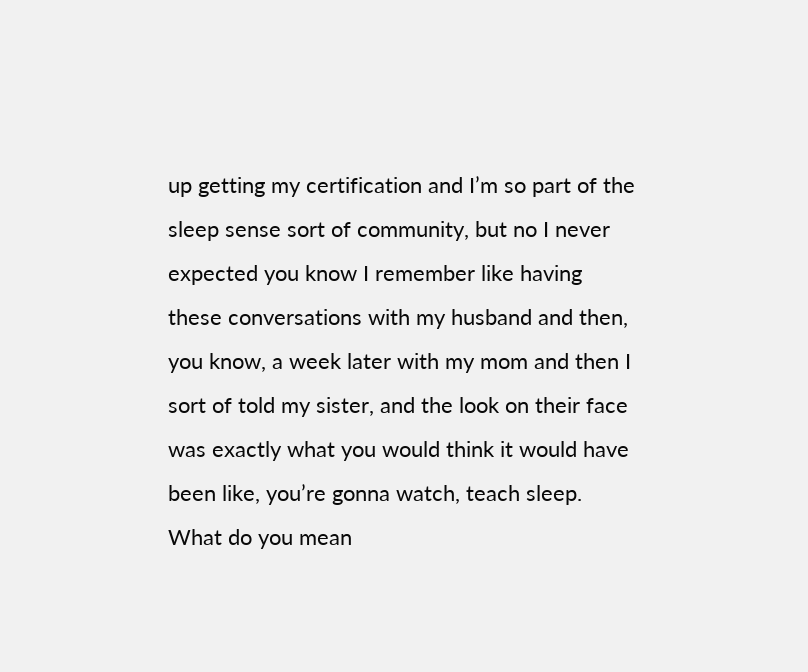up getting my certification and I’m so part of the sleep sense sort of community, but no I never expected you know I remember like having these conversations with my husband and then, you know, a week later with my mom and then I sort of told my sister, and the look on their face was exactly what you would think it would have been like, you’re gonna watch, teach sleep. What do you mean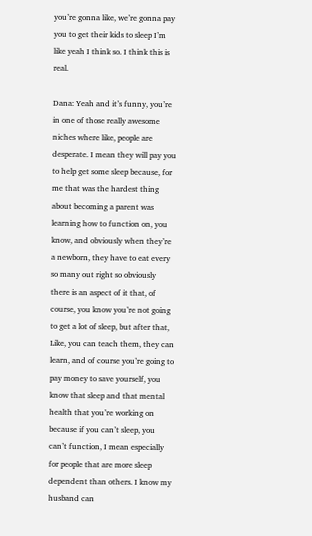you’re gonna like, we’re gonna pay you to get their kids to sleep I’m like yeah I think so. I think this is real.

Dana: Yeah and it’s funny, you’re in one of those really awesome niches where like, people are desperate. I mean they will pay you to help get some sleep because, for me that was the hardest thing about becoming a parent was learning how to function on, you know, and obviously when they’re a newborn, they have to eat every so many out right so obviously there is an aspect of it that, of course, you know you’re not going to get a lot of sleep, but after that, Like, you can teach them, they can learn, and of course you’re going to pay money to save yourself, you know that sleep and that mental health that you’re working on because if you can’t sleep, you can’t function, I mean especially for people that are more sleep dependent than others. I know my husband can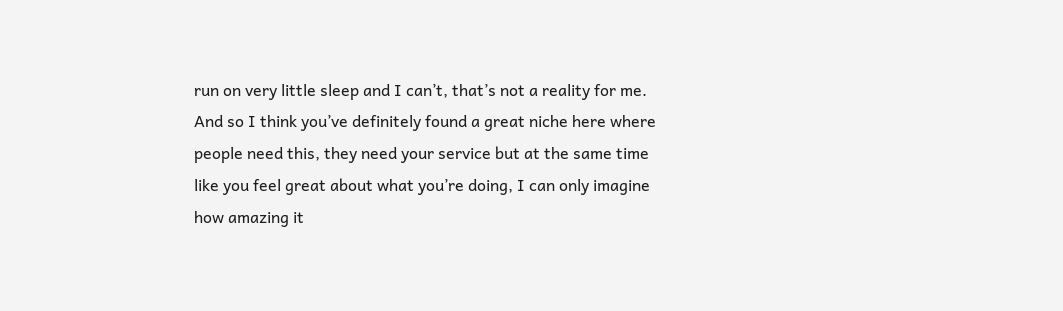run on very little sleep and I can’t, that’s not a reality for me. And so I think you’ve definitely found a great niche here where people need this, they need your service but at the same time like you feel great about what you’re doing, I can only imagine how amazing it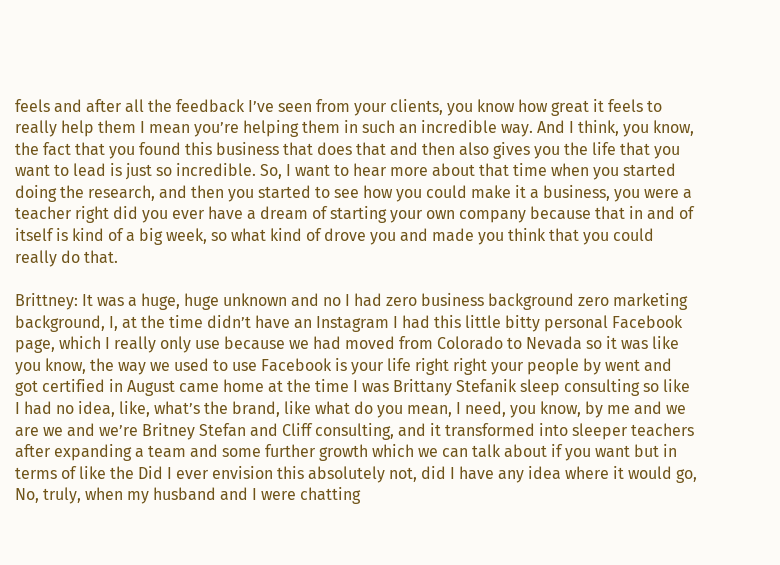feels and after all the feedback I’ve seen from your clients, you know how great it feels to really help them I mean you’re helping them in such an incredible way. And I think, you know, the fact that you found this business that does that and then also gives you the life that you want to lead is just so incredible. So, I want to hear more about that time when you started doing the research, and then you started to see how you could make it a business, you were a teacher right did you ever have a dream of starting your own company because that in and of itself is kind of a big week, so what kind of drove you and made you think that you could really do that.

Brittney: It was a huge, huge unknown and no I had zero business background zero marketing background, I, at the time didn’t have an Instagram I had this little bitty personal Facebook page, which I really only use because we had moved from Colorado to Nevada so it was like you know, the way we used to use Facebook is your life right right your people by went and got certified in August came home at the time I was Brittany Stefanik sleep consulting so like I had no idea, like, what’s the brand, like what do you mean, I need, you know, by me and we are we and we’re Britney Stefan and Cliff consulting, and it transformed into sleeper teachers after expanding a team and some further growth which we can talk about if you want but in terms of like the Did I ever envision this absolutely not, did I have any idea where it would go, No, truly, when my husband and I were chatting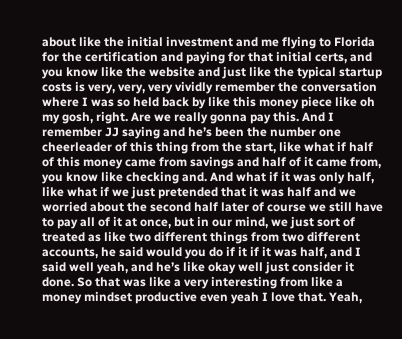about like the initial investment and me flying to Florida for the certification and paying for that initial certs, and you know like the website and just like the typical startup costs is very, very, very vividly remember the conversation where I was so held back by like this money piece like oh my gosh, right. Are we really gonna pay this. And I remember JJ saying and he’s been the number one cheerleader of this thing from the start, like what if half of this money came from savings and half of it came from, you know like checking and. And what if it was only half, like what if we just pretended that it was half and we worried about the second half later of course we still have to pay all of it at once, but in our mind, we just sort of treated as like two different things from two different accounts, he said would you do if it if it was half, and I said well yeah, and he’s like okay well just consider it done. So that was like a very interesting from like a money mindset productive even yeah I love that. Yeah,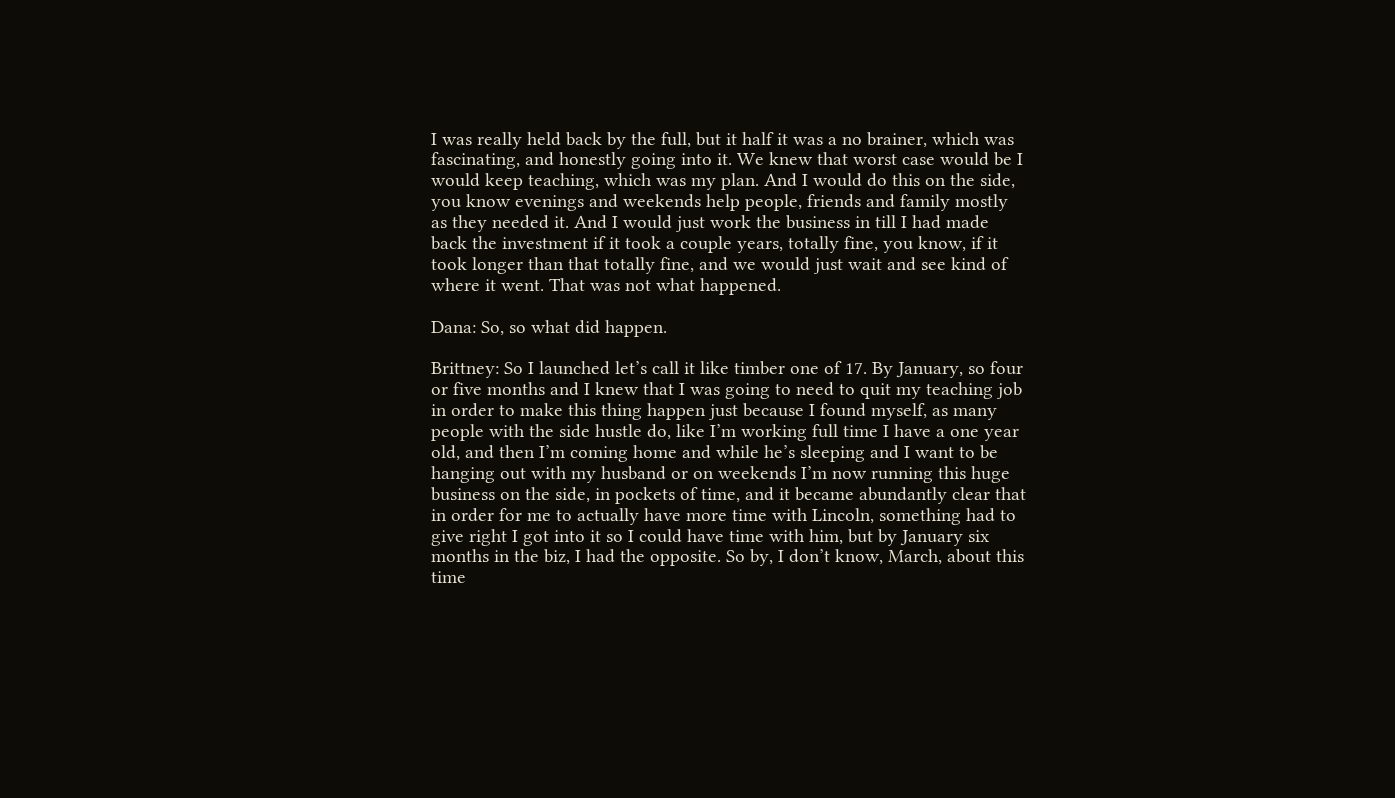I was really held back by the full, but it half it was a no brainer, which was fascinating, and honestly going into it. We knew that worst case would be I would keep teaching, which was my plan. And I would do this on the side, you know evenings and weekends help people, friends and family mostly as they needed it. And I would just work the business in till I had made back the investment if it took a couple years, totally fine, you know, if it took longer than that totally fine, and we would just wait and see kind of where it went. That was not what happened.

Dana: So, so what did happen.

Brittney: So I launched let’s call it like timber one of 17. By January, so four or five months and I knew that I was going to need to quit my teaching job in order to make this thing happen just because I found myself, as many people with the side hustle do, like I’m working full time I have a one year old, and then I’m coming home and while he’s sleeping and I want to be hanging out with my husband or on weekends I’m now running this huge business on the side, in pockets of time, and it became abundantly clear that in order for me to actually have more time with Lincoln, something had to give right I got into it so I could have time with him, but by January six months in the biz, I had the opposite. So by, I don’t know, March, about this time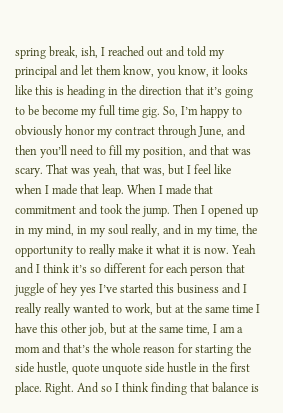spring break, ish, I reached out and told my principal and let them know, you know, it looks like this is heading in the direction that it’s going to be become my full time gig. So, I’m happy to obviously honor my contract through June, and then you’ll need to fill my position, and that was scary. That was yeah, that was, but I feel like when I made that leap. When I made that commitment and took the jump. Then I opened up in my mind, in my soul really, and in my time, the opportunity to really make it what it is now. Yeah and I think it’s so different for each person that juggle of hey yes I’ve started this business and I really really wanted to work, but at the same time I have this other job, but at the same time, I am a mom and that’s the whole reason for starting the side hustle, quote unquote side hustle in the first place. Right. And so I think finding that balance is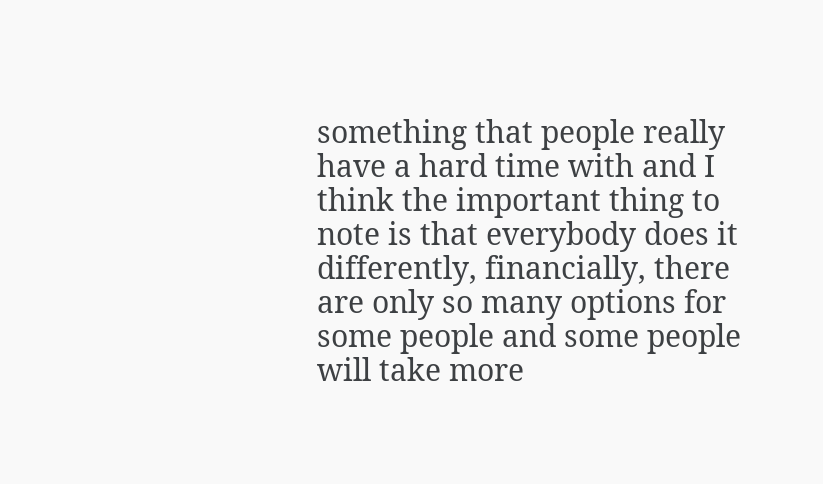something that people really have a hard time with and I think the important thing to note is that everybody does it differently, financially, there are only so many options for some people and some people will take more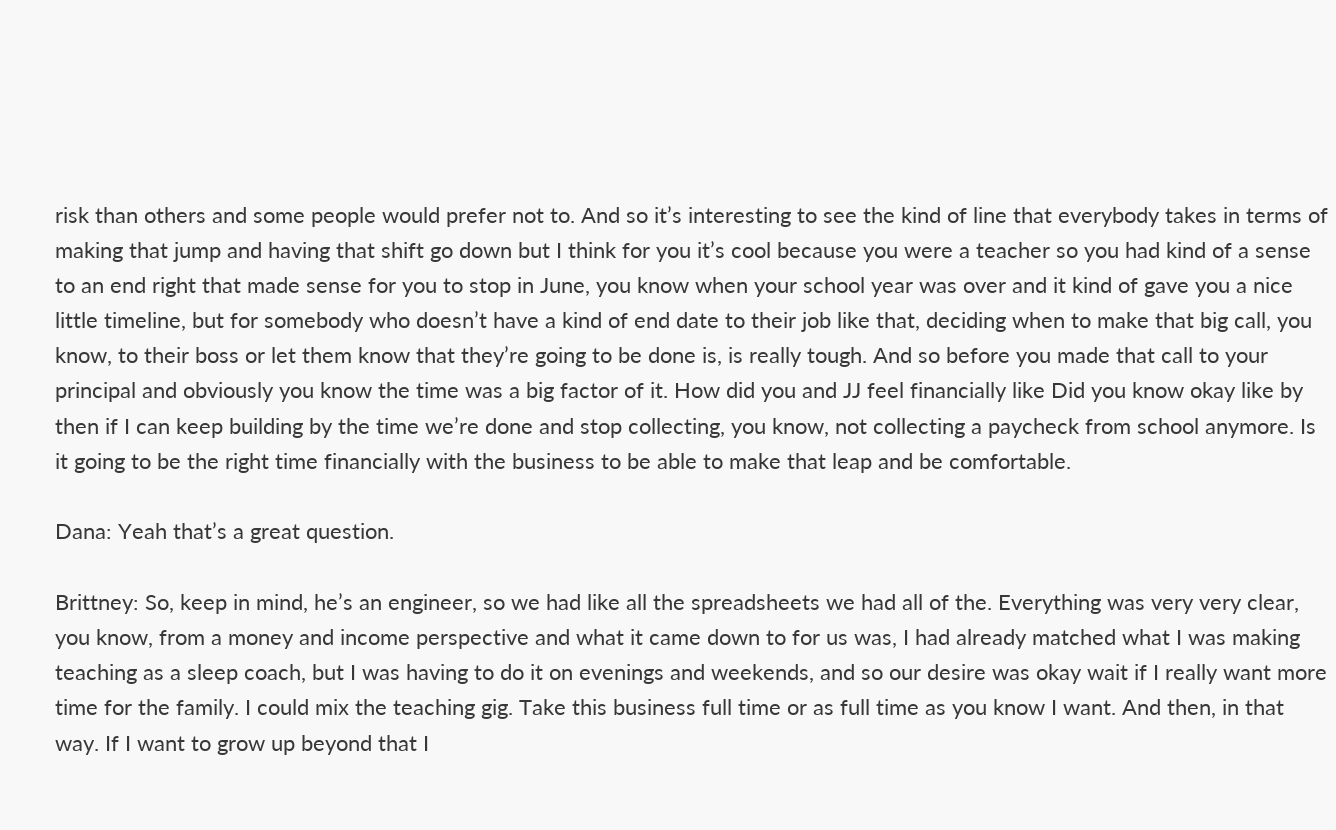risk than others and some people would prefer not to. And so it’s interesting to see the kind of line that everybody takes in terms of making that jump and having that shift go down but I think for you it’s cool because you were a teacher so you had kind of a sense to an end right that made sense for you to stop in June, you know when your school year was over and it kind of gave you a nice little timeline, but for somebody who doesn’t have a kind of end date to their job like that, deciding when to make that big call, you know, to their boss or let them know that they’re going to be done is, is really tough. And so before you made that call to your principal and obviously you know the time was a big factor of it. How did you and JJ feel financially like Did you know okay like by then if I can keep building by the time we’re done and stop collecting, you know, not collecting a paycheck from school anymore. Is it going to be the right time financially with the business to be able to make that leap and be comfortable.

Dana: Yeah that’s a great question.

Brittney: So, keep in mind, he’s an engineer, so we had like all the spreadsheets we had all of the. Everything was very very clear, you know, from a money and income perspective and what it came down to for us was, I had already matched what I was making teaching as a sleep coach, but I was having to do it on evenings and weekends, and so our desire was okay wait if I really want more time for the family. I could mix the teaching gig. Take this business full time or as full time as you know I want. And then, in that way. If I want to grow up beyond that I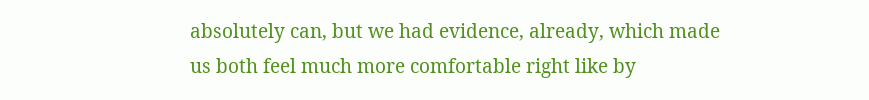absolutely can, but we had evidence, already, which made us both feel much more comfortable right like by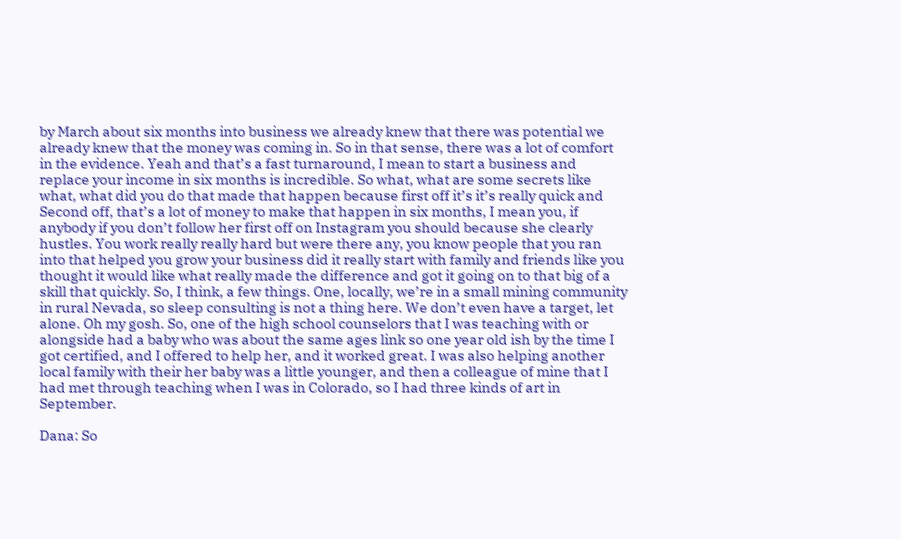by March about six months into business we already knew that there was potential we already knew that the money was coming in. So in that sense, there was a lot of comfort in the evidence. Yeah and that’s a fast turnaround, I mean to start a business and replace your income in six months is incredible. So what, what are some secrets like what, what did you do that made that happen because first off it’s it’s really quick and Second off, that’s a lot of money to make that happen in six months, I mean you, if anybody if you don’t follow her first off on Instagram you should because she clearly hustles. You work really really hard but were there any, you know people that you ran into that helped you grow your business did it really start with family and friends like you thought it would like what really made the difference and got it going on to that big of a skill that quickly. So, I think, a few things. One, locally, we’re in a small mining community in rural Nevada, so sleep consulting is not a thing here. We don’t even have a target, let alone. Oh my gosh. So, one of the high school counselors that I was teaching with or alongside had a baby who was about the same ages link so one year old ish by the time I got certified, and I offered to help her, and it worked great. I was also helping another local family with their her baby was a little younger, and then a colleague of mine that I had met through teaching when I was in Colorado, so I had three kinds of art in September.

Dana: So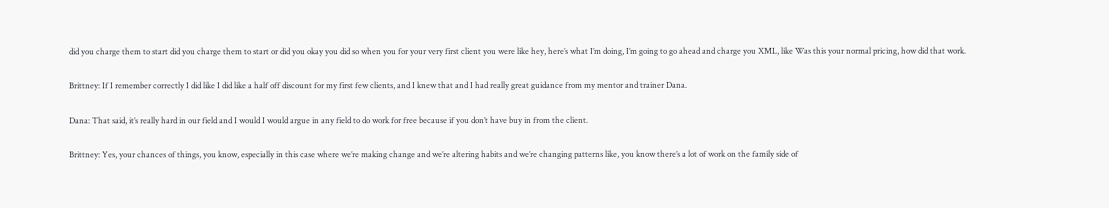did you charge them to start did you charge them to start or did you okay you did so when you for your very first client you were like hey, here’s what I’m doing, I’m going to go ahead and charge you XML, like Was this your normal pricing, how did that work.

Brittney: If I remember correctly I did like I did like a half off discount for my first few clients, and I knew that and I had really great guidance from my mentor and trainer Dana.

Dana: That said, it’s really hard in our field and I would I would argue in any field to do work for free because if you don’t have buy in from the client.

Brittney: Yes, your chances of things, you know, especially in this case where we’re making change and we’re altering habits and we’re changing patterns like, you know there’s a lot of work on the family side of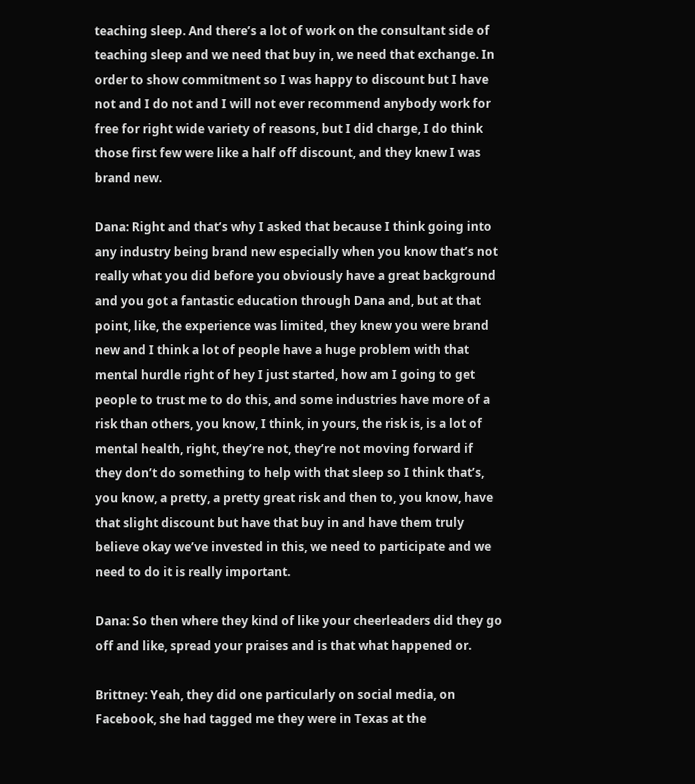teaching sleep. And there’s a lot of work on the consultant side of teaching sleep and we need that buy in, we need that exchange. In order to show commitment so I was happy to discount but I have not and I do not and I will not ever recommend anybody work for free for right wide variety of reasons, but I did charge, I do think those first few were like a half off discount, and they knew I was brand new.

Dana: Right and that’s why I asked that because I think going into any industry being brand new especially when you know that’s not really what you did before you obviously have a great background and you got a fantastic education through Dana and, but at that point, like, the experience was limited, they knew you were brand new and I think a lot of people have a huge problem with that mental hurdle right of hey I just started, how am I going to get people to trust me to do this, and some industries have more of a risk than others, you know, I think, in yours, the risk is, is a lot of mental health, right, they’re not, they’re not moving forward if they don’t do something to help with that sleep so I think that’s, you know, a pretty, a pretty great risk and then to, you know, have that slight discount but have that buy in and have them truly believe okay we’ve invested in this, we need to participate and we need to do it is really important.

Dana: So then where they kind of like your cheerleaders did they go off and like, spread your praises and is that what happened or.

Brittney: Yeah, they did one particularly on social media, on Facebook, she had tagged me they were in Texas at the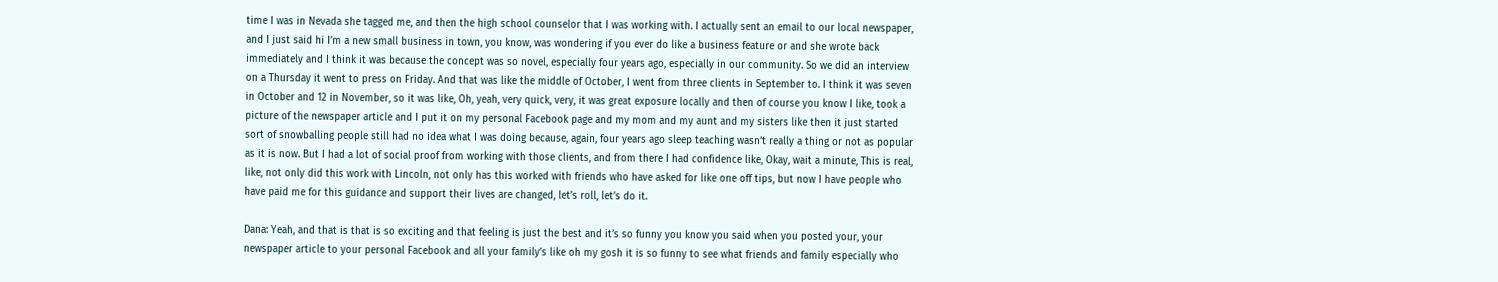time I was in Nevada she tagged me, and then the high school counselor that I was working with. I actually sent an email to our local newspaper, and I just said hi I’m a new small business in town, you know, was wondering if you ever do like a business feature or and she wrote back immediately and I think it was because the concept was so novel, especially four years ago, especially in our community. So we did an interview on a Thursday it went to press on Friday. And that was like the middle of October, I went from three clients in September to. I think it was seven in October and 12 in November, so it was like, Oh, yeah, very quick, very, it was great exposure locally and then of course you know I like, took a picture of the newspaper article and I put it on my personal Facebook page and my mom and my aunt and my sisters like then it just started sort of snowballing people still had no idea what I was doing because, again, four years ago sleep teaching wasn’t really a thing or not as popular as it is now. But I had a lot of social proof from working with those clients, and from there I had confidence like, Okay, wait a minute, This is real, like, not only did this work with Lincoln, not only has this worked with friends who have asked for like one off tips, but now I have people who have paid me for this guidance and support their lives are changed, let’s roll, let’s do it.

Dana: Yeah, and that is that is so exciting and that feeling is just the best and it’s so funny you know you said when you posted your, your newspaper article to your personal Facebook and all your family’s like oh my gosh it is so funny to see what friends and family especially who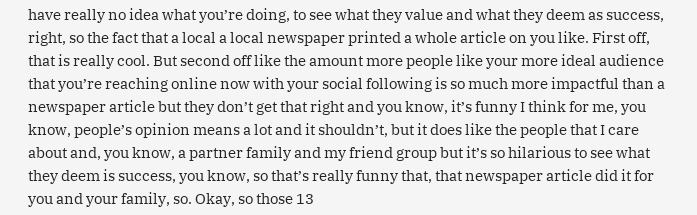have really no idea what you’re doing, to see what they value and what they deem as success, right, so the fact that a local a local newspaper printed a whole article on you like. First off, that is really cool. But second off like the amount more people like your more ideal audience that you’re reaching online now with your social following is so much more impactful than a newspaper article but they don’t get that right and you know, it’s funny I think for me, you know, people’s opinion means a lot and it shouldn’t, but it does like the people that I care about and, you know, a partner family and my friend group but it’s so hilarious to see what they deem is success, you know, so that’s really funny that, that newspaper article did it for you and your family, so. Okay, so those 13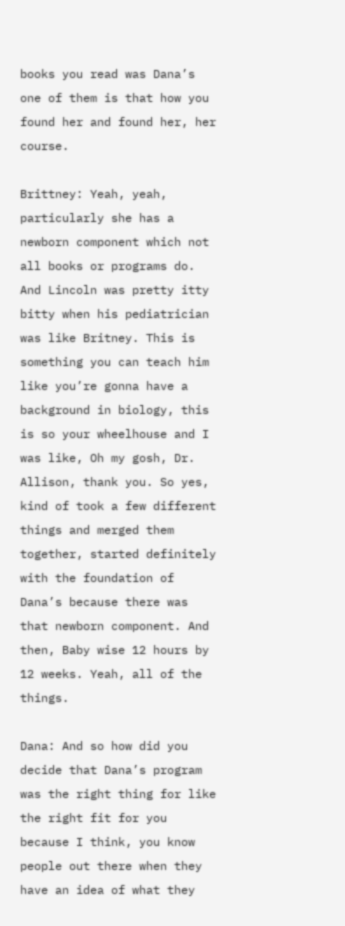books you read was Dana’s one of them is that how you found her and found her, her course.

Brittney: Yeah, yeah, particularly she has a newborn component which not all books or programs do. And Lincoln was pretty itty bitty when his pediatrician was like Britney. This is something you can teach him like you’re gonna have a background in biology, this is so your wheelhouse and I was like, Oh my gosh, Dr. Allison, thank you. So yes, kind of took a few different things and merged them together, started definitely with the foundation of Dana’s because there was that newborn component. And then, Baby wise 12 hours by 12 weeks. Yeah, all of the things.

Dana: And so how did you decide that Dana’s program was the right thing for like the right fit for you because I think, you know people out there when they have an idea of what they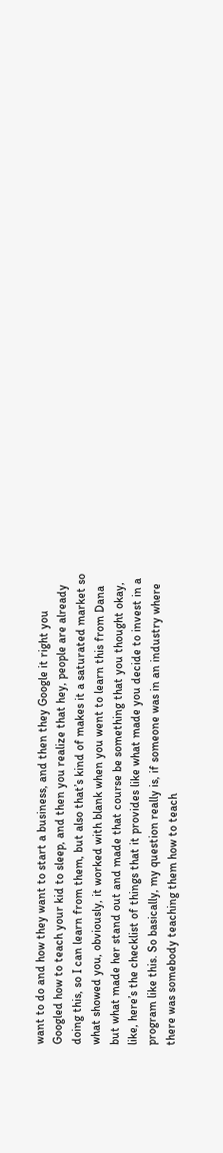want to do and how they want to start a business, and then they Google it right you Googled how to teach your kid to sleep, and then you realize that hey, people are already doing this, so I can learn from them, but also that’s kind of makes it a saturated market so what showed you, obviously, it worked with blank when you went to learn this from Dana but what made her stand out and made that course be something that you thought okay, like, here’s the checklist of things that it provides like what made you decide to invest in a program like this. So basically, my question really is, if someone was in an industry where there was somebody teaching them how to teach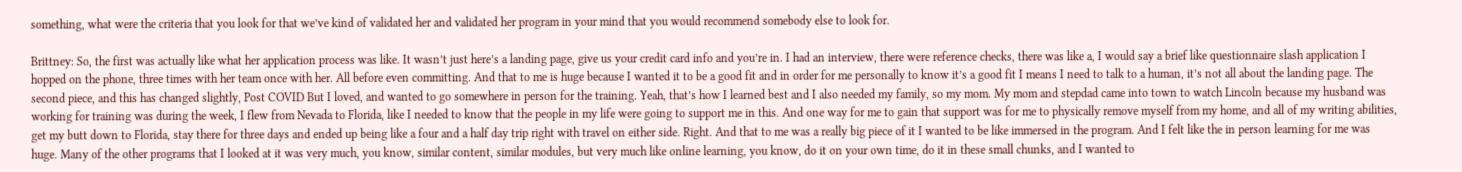something, what were the criteria that you look for that we’ve kind of validated her and validated her program in your mind that you would recommend somebody else to look for.

Brittney: So, the first was actually like what her application process was like. It wasn’t just here’s a landing page, give us your credit card info and you’re in. I had an interview, there were reference checks, there was like a, I would say a brief like questionnaire slash application I hopped on the phone, three times with her team once with her. All before even committing. And that to me is huge because I wanted it to be a good fit and in order for me personally to know it’s a good fit I means I need to talk to a human, it’s not all about the landing page. The second piece, and this has changed slightly, Post COVID But I loved, and wanted to go somewhere in person for the training. Yeah, that’s how I learned best and I also needed my family, so my mom. My mom and stepdad came into town to watch Lincoln because my husband was working for training was during the week, I flew from Nevada to Florida, like I needed to know that the people in my life were going to support me in this. And one way for me to gain that support was for me to physically remove myself from my home, and all of my writing abilities, get my butt down to Florida, stay there for three days and ended up being like a four and a half day trip right with travel on either side. Right. And that to me was a really big piece of it I wanted to be like immersed in the program. And I felt like the in person learning for me was huge. Many of the other programs that I looked at it was very much, you know, similar content, similar modules, but very much like online learning, you know, do it on your own time, do it in these small chunks, and I wanted to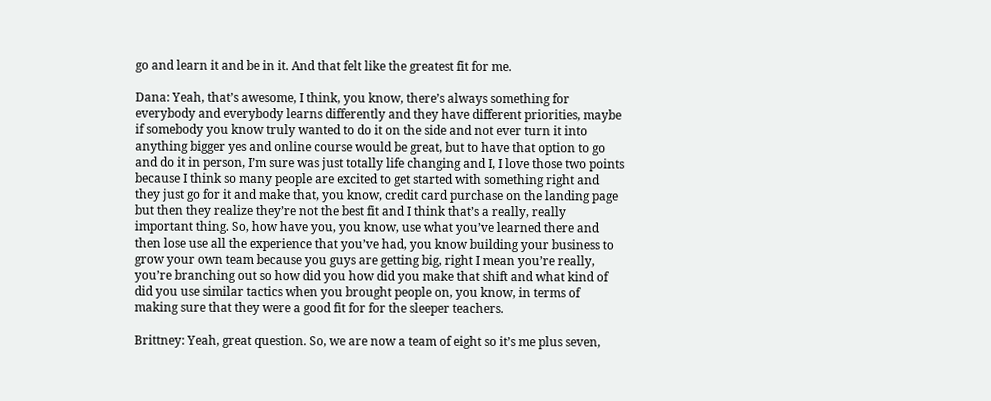go and learn it and be in it. And that felt like the greatest fit for me.

Dana: Yeah, that’s awesome, I think, you know, there’s always something for everybody and everybody learns differently and they have different priorities, maybe if somebody you know truly wanted to do it on the side and not ever turn it into anything bigger yes and online course would be great, but to have that option to go and do it in person, I’m sure was just totally life changing and I, I love those two points because I think so many people are excited to get started with something right and they just go for it and make that, you know, credit card purchase on the landing page but then they realize they’re not the best fit and I think that’s a really, really important thing. So, how have you, you know, use what you’ve learned there and then lose use all the experience that you’ve had, you know building your business to grow your own team because you guys are getting big, right I mean you’re really, you’re branching out so how did you how did you make that shift and what kind of did you use similar tactics when you brought people on, you know, in terms of making sure that they were a good fit for for the sleeper teachers.

Brittney: Yeah, great question. So, we are now a team of eight so it’s me plus seven,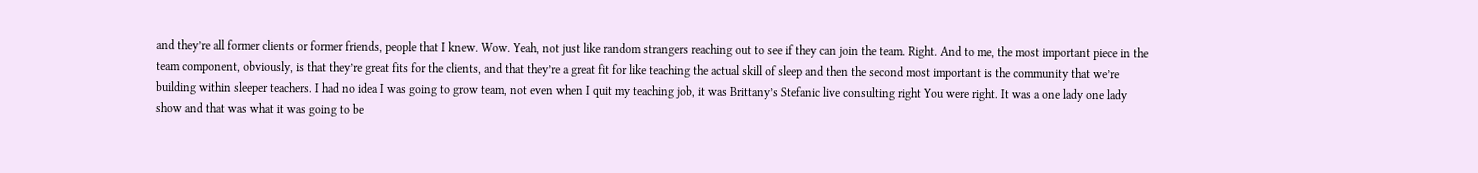and they’re all former clients or former friends, people that I knew. Wow. Yeah, not just like random strangers reaching out to see if they can join the team. Right. And to me, the most important piece in the team component, obviously, is that they’re great fits for the clients, and that they’re a great fit for like teaching the actual skill of sleep and then the second most important is the community that we’re building within sleeper teachers. I had no idea I was going to grow team, not even when I quit my teaching job, it was Brittany’s Stefanic live consulting right You were right. It was a one lady one lady show and that was what it was going to be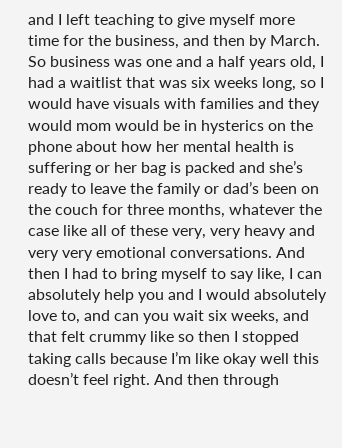and I left teaching to give myself more time for the business, and then by March. So business was one and a half years old, I had a waitlist that was six weeks long, so I would have visuals with families and they would mom would be in hysterics on the phone about how her mental health is suffering or her bag is packed and she’s ready to leave the family or dad’s been on the couch for three months, whatever the case like all of these very, very heavy and very very emotional conversations. And then I had to bring myself to say like, I can absolutely help you and I would absolutely love to, and can you wait six weeks, and that felt crummy like so then I stopped taking calls because I’m like okay well this doesn’t feel right. And then through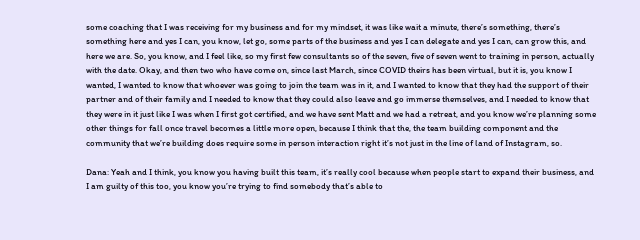some coaching that I was receiving for my business and for my mindset, it was like wait a minute, there’s something, there’s something here and yes I can, you know, let go, some parts of the business and yes I can delegate and yes I can, can grow this, and here we are. So, you know, and I feel like, so my first few consultants so of the seven, five of seven went to training in person, actually with the date. Okay, and then two who have come on, since last March, since COVID theirs has been virtual, but it is, you know I wanted, I wanted to know that whoever was going to join the team was in it, and I wanted to know that they had the support of their partner and of their family and I needed to know that they could also leave and go immerse themselves, and I needed to know that they were in it just like I was when I first got certified, and we have sent Matt and we had a retreat, and you know we’re planning some other things for fall once travel becomes a little more open, because I think that the, the team building component and the community that we’re building does require some in person interaction right it’s not just in the line of land of Instagram, so.

Dana: Yeah and I think, you know you having built this team, it’s really cool because when people start to expand their business, and I am guilty of this too, you know you’re trying to find somebody that’s able to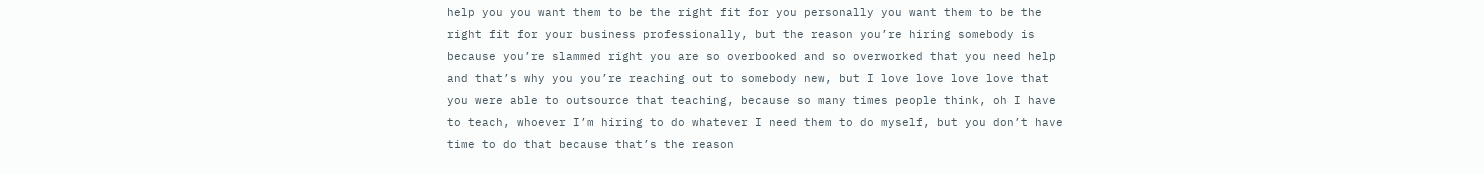help you you want them to be the right fit for you personally you want them to be the right fit for your business professionally, but the reason you’re hiring somebody is because you’re slammed right you are so overbooked and so overworked that you need help and that’s why you you’re reaching out to somebody new, but I love love love love that you were able to outsource that teaching, because so many times people think, oh I have to teach, whoever I’m hiring to do whatever I need them to do myself, but you don’t have time to do that because that’s the reason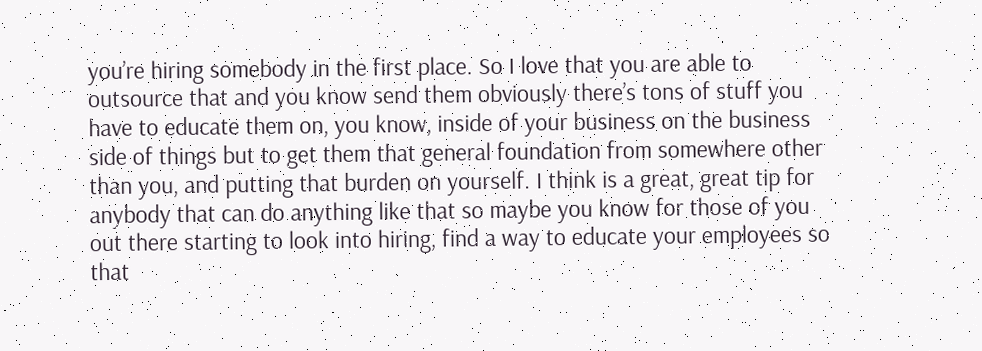you’re hiring somebody in the first place. So I love that you are able to outsource that and you know send them obviously there’s tons of stuff you have to educate them on, you know, inside of your business on the business side of things but to get them that general foundation from somewhere other than you, and putting that burden on yourself. I think is a great, great tip for anybody that can do anything like that so maybe you know for those of you out there starting to look into hiring, find a way to educate your employees so that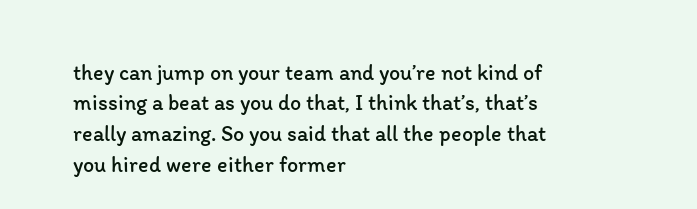they can jump on your team and you’re not kind of missing a beat as you do that, I think that’s, that’s really amazing. So you said that all the people that you hired were either former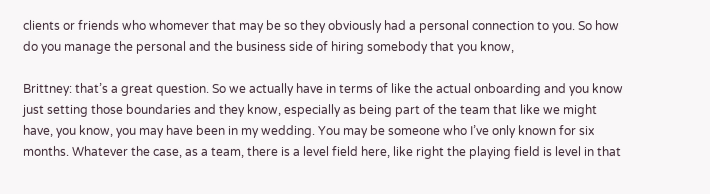clients or friends who whomever that may be so they obviously had a personal connection to you. So how do you manage the personal and the business side of hiring somebody that you know,

Brittney: that’s a great question. So we actually have in terms of like the actual onboarding and you know just setting those boundaries and they know, especially as being part of the team that like we might have, you know, you may have been in my wedding. You may be someone who I’ve only known for six months. Whatever the case, as a team, there is a level field here, like right the playing field is level in that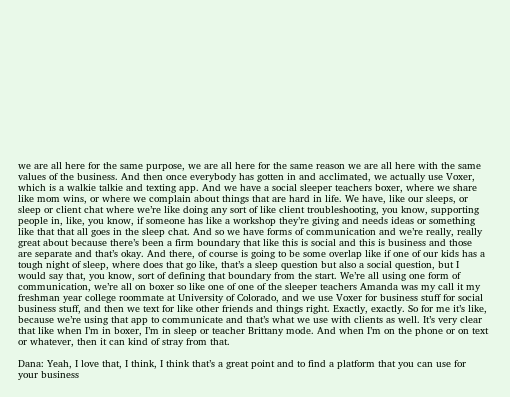we are all here for the same purpose, we are all here for the same reason we are all here with the same values of the business. And then once everybody has gotten in and acclimated, we actually use Voxer, which is a walkie talkie and texting app. And we have a social sleeper teachers boxer, where we share like mom wins, or where we complain about things that are hard in life. We have, like our sleeps, or sleep or client chat where we’re like doing any sort of like client troubleshooting, you know, supporting people in, like, you know, if someone has like a workshop they’re giving and needs ideas or something like that that all goes in the sleep chat. And so we have forms of communication and we’re really, really great about because there’s been a firm boundary that like this is social and this is business and those are separate and that’s okay. And there, of course is going to be some overlap like if one of our kids has a tough night of sleep, where does that go like, that’s a sleep question but also a social question, but I would say that, you know, sort of defining that boundary from the start. We’re all using one form of communication, we’re all on boxer so like one of one of the sleeper teachers Amanda was my call it my freshman year college roommate at University of Colorado, and we use Voxer for business stuff for social business stuff, and then we text for like other friends and things right. Exactly, exactly. So for me it’s like, because we’re using that app to communicate and that’s what we use with clients as well. It’s very clear that like when I’m in boxer, I’m in sleep or teacher Brittany mode. And when I’m on the phone or on text or whatever, then it can kind of stray from that.

Dana: Yeah, I love that, I think, I think that’s a great point and to find a platform that you can use for your business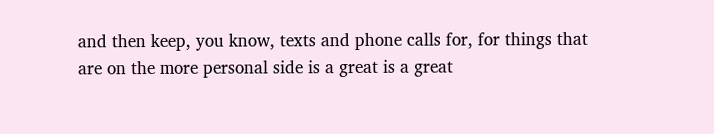and then keep, you know, texts and phone calls for, for things that are on the more personal side is a great is a great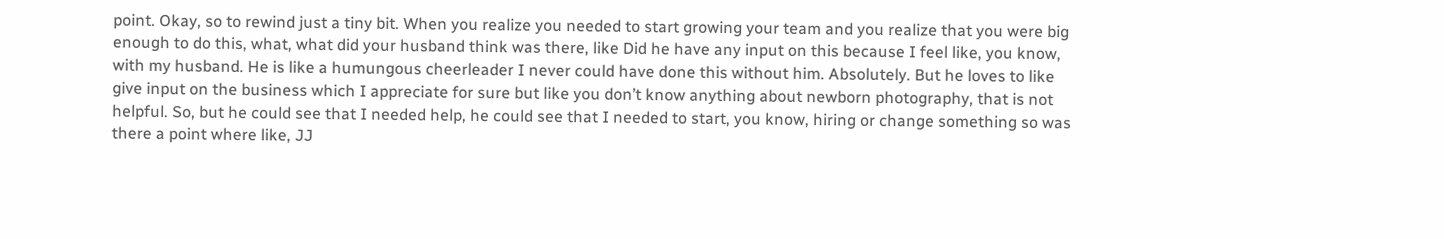point. Okay, so to rewind just a tiny bit. When you realize you needed to start growing your team and you realize that you were big enough to do this, what, what did your husband think was there, like Did he have any input on this because I feel like, you know, with my husband. He is like a humungous cheerleader I never could have done this without him. Absolutely. But he loves to like give input on the business which I appreciate for sure but like you don’t know anything about newborn photography, that is not helpful. So, but he could see that I needed help, he could see that I needed to start, you know, hiring or change something so was there a point where like, JJ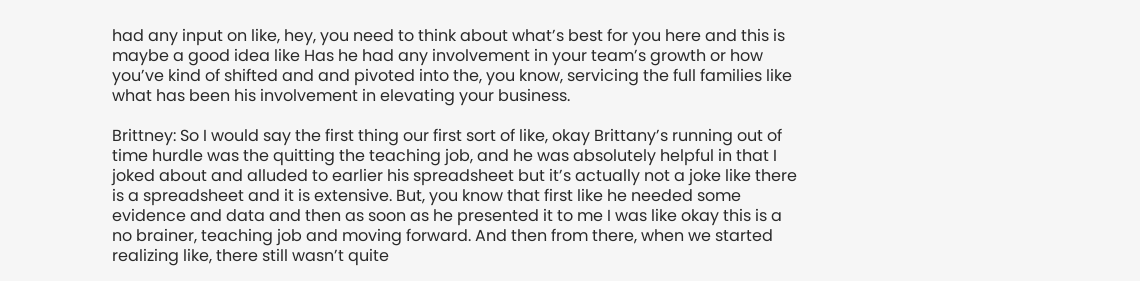had any input on like, hey, you need to think about what’s best for you here and this is maybe a good idea like Has he had any involvement in your team’s growth or how you’ve kind of shifted and and pivoted into the, you know, servicing the full families like what has been his involvement in elevating your business.

Brittney: So I would say the first thing our first sort of like, okay Brittany’s running out of time hurdle was the quitting the teaching job, and he was absolutely helpful in that I joked about and alluded to earlier his spreadsheet but it’s actually not a joke like there is a spreadsheet and it is extensive. But, you know that first like he needed some evidence and data and then as soon as he presented it to me I was like okay this is a no brainer, teaching job and moving forward. And then from there, when we started realizing like, there still wasn’t quite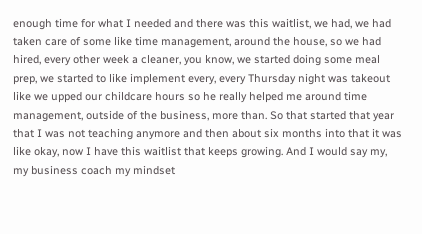enough time for what I needed and there was this waitlist, we had, we had taken care of some like time management, around the house, so we had hired, every other week a cleaner, you know, we started doing some meal prep, we started to like implement every, every Thursday night was takeout like we upped our childcare hours so he really helped me around time management, outside of the business, more than. So that started that year that I was not teaching anymore and then about six months into that it was like okay, now I have this waitlist that keeps growing. And I would say my, my business coach my mindset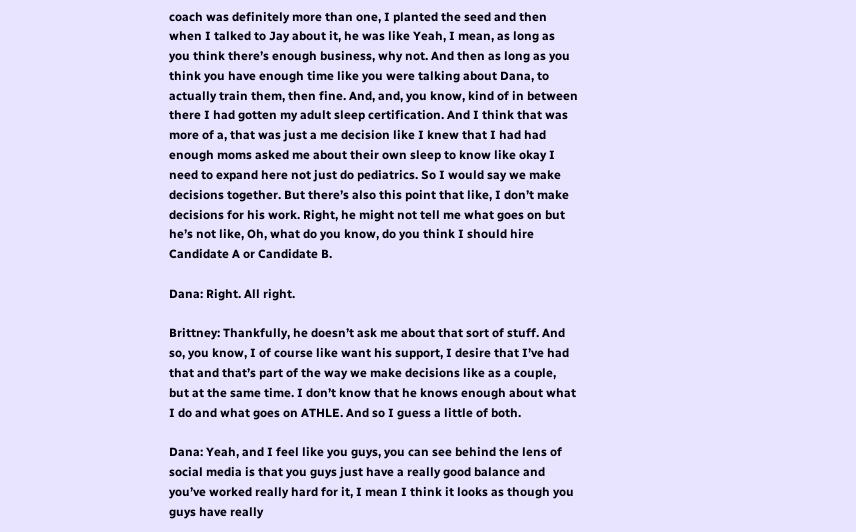coach was definitely more than one, I planted the seed and then when I talked to Jay about it, he was like Yeah, I mean, as long as you think there’s enough business, why not. And then as long as you think you have enough time like you were talking about Dana, to actually train them, then fine. And, and, you know, kind of in between there I had gotten my adult sleep certification. And I think that was more of a, that was just a me decision like I knew that I had had enough moms asked me about their own sleep to know like okay I need to expand here not just do pediatrics. So I would say we make decisions together. But there’s also this point that like, I don’t make decisions for his work. Right, he might not tell me what goes on but he’s not like, Oh, what do you know, do you think I should hire Candidate A or Candidate B.

Dana: Right. All right.

Brittney: Thankfully, he doesn’t ask me about that sort of stuff. And so, you know, I of course like want his support, I desire that I’ve had that and that’s part of the way we make decisions like as a couple, but at the same time. I don’t know that he knows enough about what I do and what goes on ATHLE. And so I guess a little of both.

Dana: Yeah, and I feel like you guys, you can see behind the lens of social media is that you guys just have a really good balance and you’ve worked really hard for it, I mean I think it looks as though you guys have really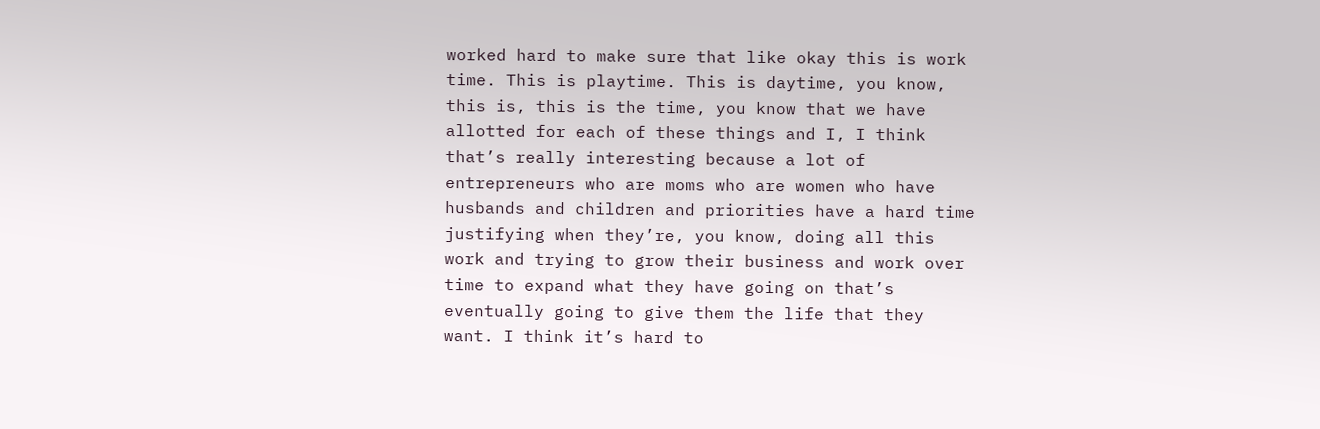worked hard to make sure that like okay this is work time. This is playtime. This is daytime, you know, this is, this is the time, you know that we have allotted for each of these things and I, I think that’s really interesting because a lot of entrepreneurs who are moms who are women who have husbands and children and priorities have a hard time justifying when they’re, you know, doing all this work and trying to grow their business and work over time to expand what they have going on that’s eventually going to give them the life that they want. I think it’s hard to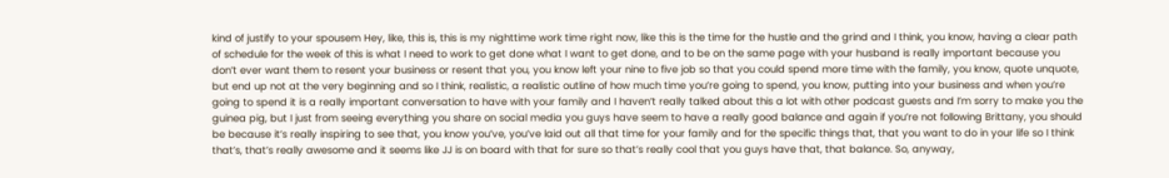kind of justify to your spousem Hey, like, this is, this is my nighttime work time right now, like this is the time for the hustle and the grind and I think, you know, having a clear path of schedule for the week of this is what I need to work to get done what I want to get done, and to be on the same page with your husband is really important because you don’t ever want them to resent your business or resent that you, you know left your nine to five job so that you could spend more time with the family, you know, quote unquote, but end up not at the very beginning and so I think, realistic, a realistic outline of how much time you’re going to spend, you know, putting into your business and when you’re going to spend it is a really important conversation to have with your family and I haven’t really talked about this a lot with other podcast guests and I’m sorry to make you the guinea pig, but I just from seeing everything you share on social media you guys have seem to have a really good balance and again if you’re not following Brittany, you should be because it’s really inspiring to see that, you know you’ve, you’ve laid out all that time for your family and for the specific things that, that you want to do in your life so I think that’s, that’s really awesome and it seems like JJ is on board with that for sure so that’s really cool that you guys have that, that balance. So, anyway,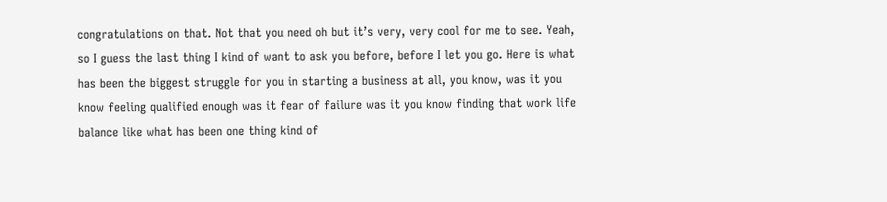congratulations on that. Not that you need oh but it’s very, very cool for me to see. Yeah, so I guess the last thing I kind of want to ask you before, before I let you go. Here is what has been the biggest struggle for you in starting a business at all, you know, was it you know feeling qualified enough was it fear of failure was it you know finding that work life balance like what has been one thing kind of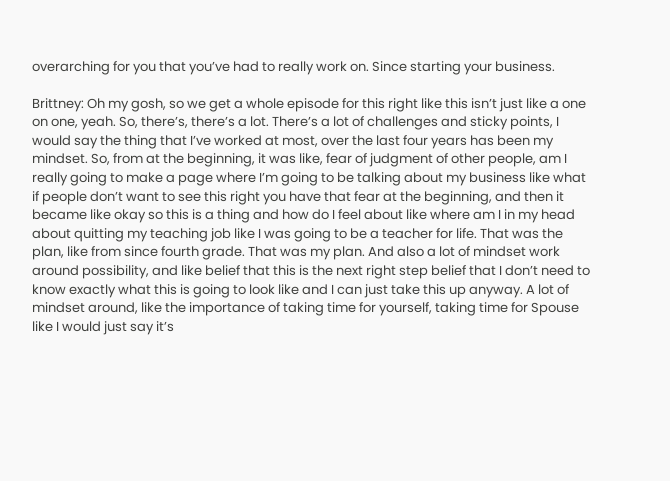overarching for you that you’ve had to really work on. Since starting your business.

Brittney: Oh my gosh, so we get a whole episode for this right like this isn’t just like a one on one, yeah. So, there’s, there’s a lot. There’s a lot of challenges and sticky points, I would say the thing that I’ve worked at most, over the last four years has been my mindset. So, from at the beginning, it was like, fear of judgment of other people, am I really going to make a page where I’m going to be talking about my business like what if people don’t want to see this right you have that fear at the beginning, and then it became like okay so this is a thing and how do I feel about like where am I in my head about quitting my teaching job like I was going to be a teacher for life. That was the plan, like from since fourth grade. That was my plan. And also a lot of mindset work around possibility, and like belief that this is the next right step belief that I don’t need to know exactly what this is going to look like and I can just take this up anyway. A lot of mindset around, like the importance of taking time for yourself, taking time for Spouse like I would just say it’s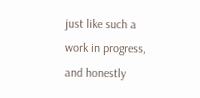just like such a work in progress, and honestly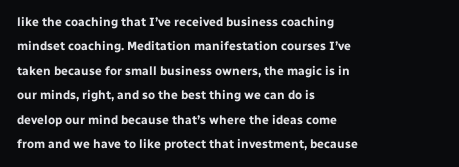like the coaching that I’ve received business coaching mindset coaching. Meditation manifestation courses I’ve taken because for small business owners, the magic is in our minds, right, and so the best thing we can do is develop our mind because that’s where the ideas come from and we have to like protect that investment, because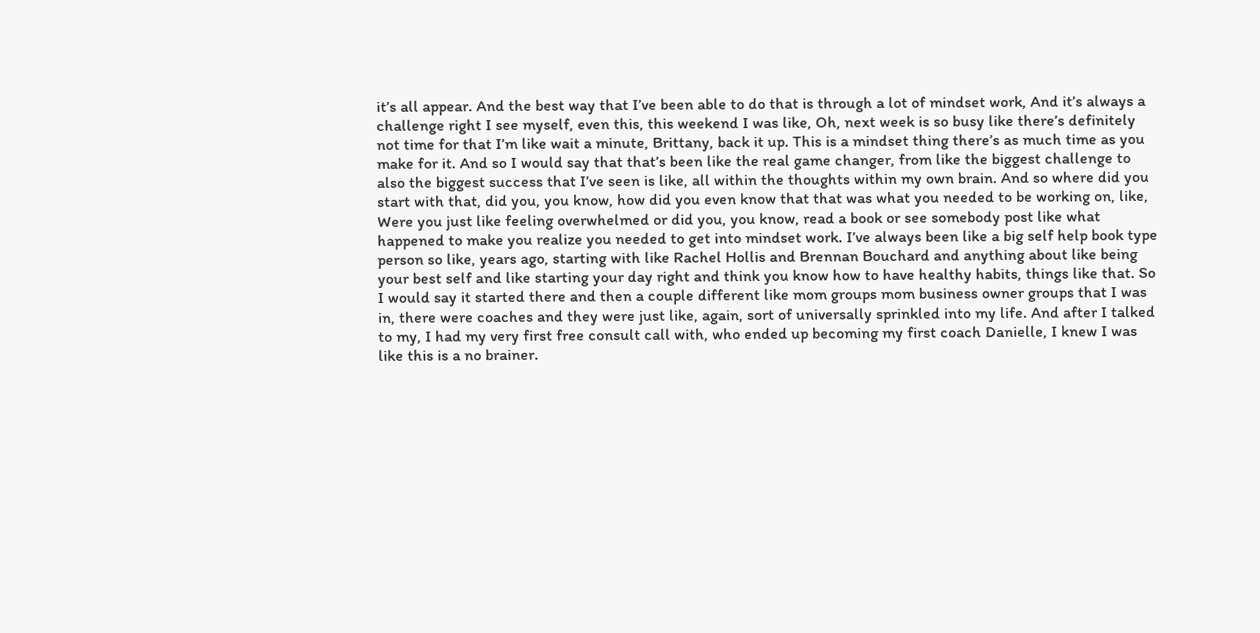it’s all appear. And the best way that I’ve been able to do that is through a lot of mindset work, And it’s always a challenge right I see myself, even this, this weekend I was like, Oh, next week is so busy like there’s definitely not time for that I’m like wait a minute, Brittany, back it up. This is a mindset thing there’s as much time as you make for it. And so I would say that that’s been like the real game changer, from like the biggest challenge to also the biggest success that I’ve seen is like, all within the thoughts within my own brain. And so where did you start with that, did you, you know, how did you even know that that was what you needed to be working on, like, Were you just like feeling overwhelmed or did you, you know, read a book or see somebody post like what happened to make you realize you needed to get into mindset work. I’ve always been like a big self help book type person so like, years ago, starting with like Rachel Hollis and Brennan Bouchard and anything about like being your best self and like starting your day right and think you know how to have healthy habits, things like that. So I would say it started there and then a couple different like mom groups mom business owner groups that I was in, there were coaches and they were just like, again, sort of universally sprinkled into my life. And after I talked to my, I had my very first free consult call with, who ended up becoming my first coach Danielle, I knew I was like this is a no brainer.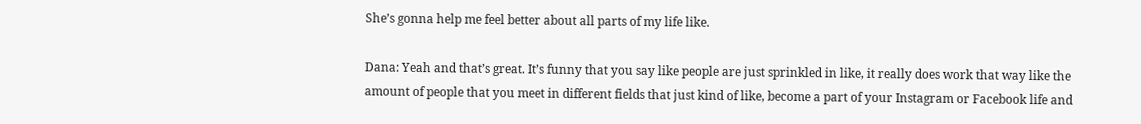She’s gonna help me feel better about all parts of my life like.

Dana: Yeah and that’s great. It’s funny that you say like people are just sprinkled in like, it really does work that way like the amount of people that you meet in different fields that just kind of like, become a part of your Instagram or Facebook life and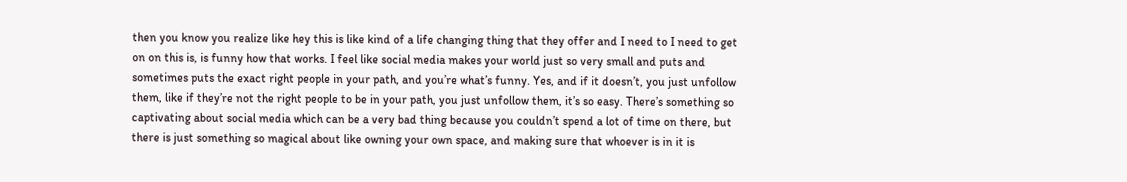then you know you realize like hey this is like kind of a life changing thing that they offer and I need to I need to get on on this is, is funny how that works. I feel like social media makes your world just so very small and puts and sometimes puts the exact right people in your path, and you’re what’s funny. Yes, and if it doesn’t, you just unfollow them, like if they’re not the right people to be in your path, you just unfollow them, it’s so easy. There’s something so captivating about social media which can be a very bad thing because you couldn’t spend a lot of time on there, but there is just something so magical about like owning your own space, and making sure that whoever is in it is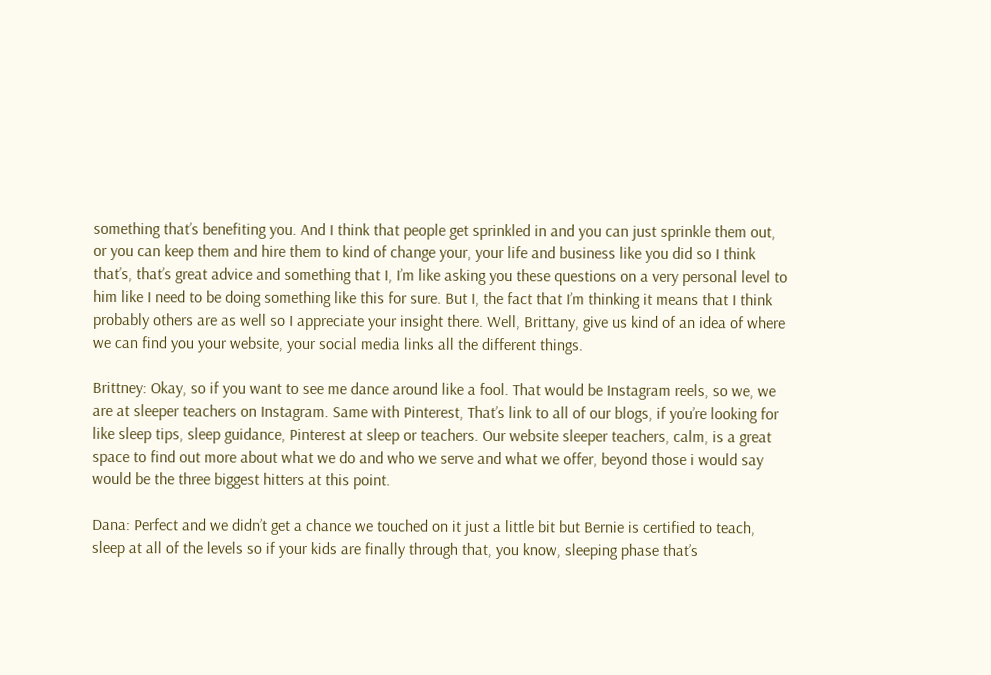something that’s benefiting you. And I think that people get sprinkled in and you can just sprinkle them out, or you can keep them and hire them to kind of change your, your life and business like you did so I think that’s, that’s great advice and something that I, I’m like asking you these questions on a very personal level to him like I need to be doing something like this for sure. But I, the fact that I’m thinking it means that I think probably others are as well so I appreciate your insight there. Well, Brittany, give us kind of an idea of where we can find you your website, your social media links all the different things.

Brittney: Okay, so if you want to see me dance around like a fool. That would be Instagram reels, so we, we are at sleeper teachers on Instagram. Same with Pinterest, That’s link to all of our blogs, if you’re looking for like sleep tips, sleep guidance, Pinterest at sleep or teachers. Our website sleeper teachers, calm, is a great space to find out more about what we do and who we serve and what we offer, beyond those i would say would be the three biggest hitters at this point.

Dana: Perfect and we didn’t get a chance we touched on it just a little bit but Bernie is certified to teach, sleep at all of the levels so if your kids are finally through that, you know, sleeping phase that’s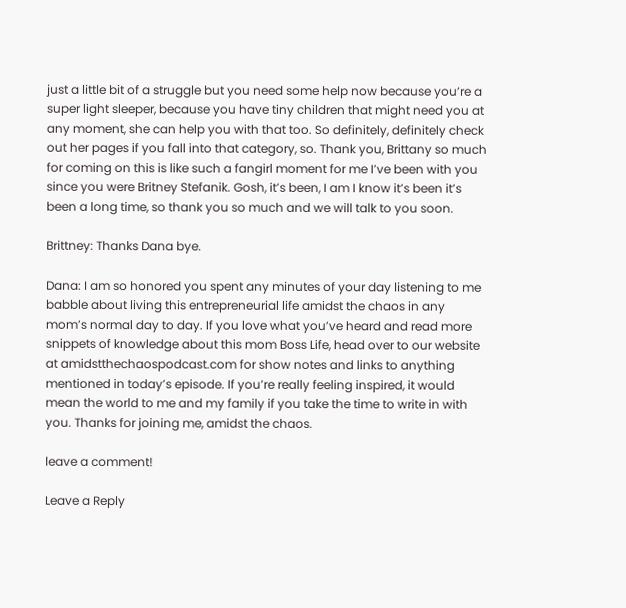just a little bit of a struggle but you need some help now because you’re a super light sleeper, because you have tiny children that might need you at any moment, she can help you with that too. So definitely, definitely check out her pages if you fall into that category, so. Thank you, Brittany so much for coming on this is like such a fangirl moment for me I’ve been with you since you were Britney Stefanik. Gosh, it’s been, I am I know it’s been it’s been a long time, so thank you so much and we will talk to you soon.

Brittney: Thanks Dana bye.

Dana: I am so honored you spent any minutes of your day listening to me babble about living this entrepreneurial life amidst the chaos in any mom’s normal day to day. If you love what you’ve heard and read more snippets of knowledge about this mom Boss Life, head over to our website at amidstthechaospodcast.com for show notes and links to anything mentioned in today’s episode. If you’re really feeling inspired, it would mean the world to me and my family if you take the time to write in with you. Thanks for joining me, amidst the chaos.

leave a comment!

Leave a Reply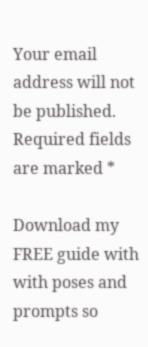Your email address will not be published. Required fields are marked *

Download my FREE guide with with poses and prompts so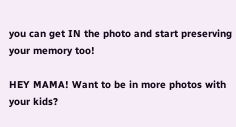you can get IN the photo and start preserving your memory too!

HEY MAMA! Want to be in more photos with your kids?